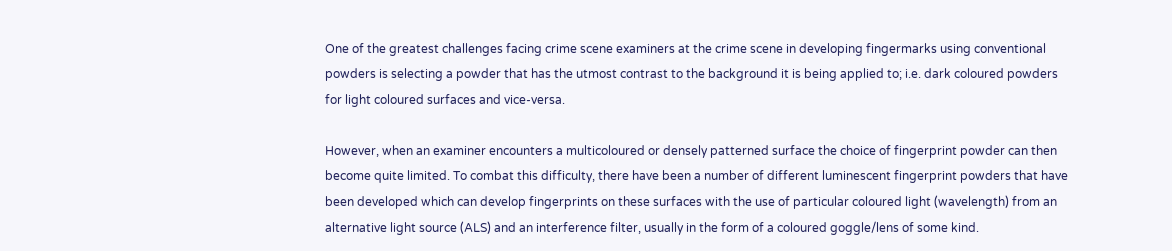One of the greatest challenges facing crime scene examiners at the crime scene in developing fingermarks using conventional powders is selecting a powder that has the utmost contrast to the background it is being applied to; i.e. dark coloured powders for light coloured surfaces and vice-versa.

However, when an examiner encounters a multicoloured or densely patterned surface the choice of fingerprint powder can then become quite limited. To combat this difficulty, there have been a number of different luminescent fingerprint powders that have been developed which can develop fingerprints on these surfaces with the use of particular coloured light (wavelength) from an alternative light source (ALS) and an interference filter, usually in the form of a coloured goggle/lens of some kind.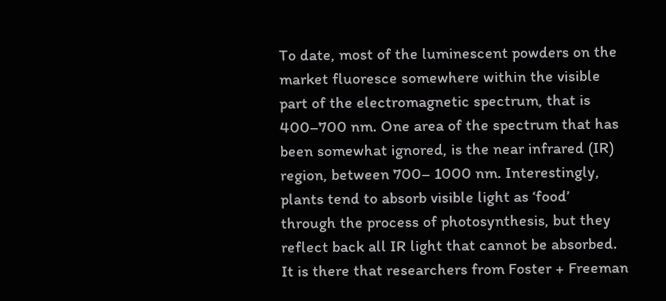To date, most of the luminescent powders on the market fluoresce somewhere within the visible part of the electromagnetic spectrum, that is 400–700 nm. One area of the spectrum that has been somewhat ignored, is the near infrared (IR) region, between 700– 1000 nm. Interestingly, plants tend to absorb visible light as ‘food’ through the process of photosynthesis, but they reflect back all IR light that cannot be absorbed. It is there that researchers from Foster + Freeman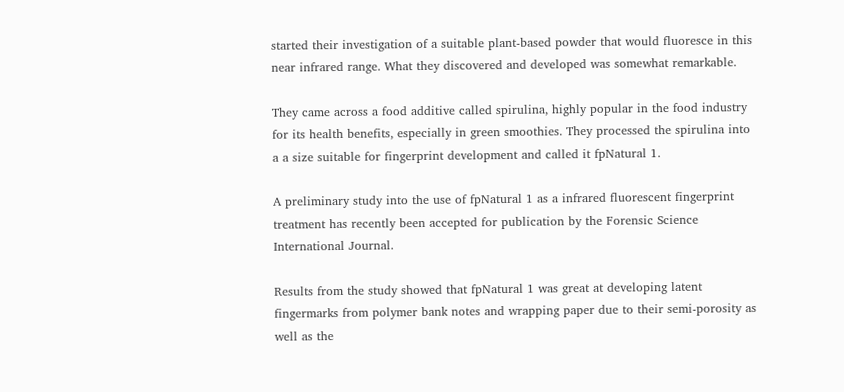started their investigation of a suitable plant-based powder that would fluoresce in this near infrared range. What they discovered and developed was somewhat remarkable.

They came across a food additive called spirulina, highly popular in the food industry for its health benefits, especially in green smoothies. They processed the spirulina into a a size suitable for fingerprint development and called it fpNatural 1.

A preliminary study into the use of fpNatural 1 as a infrared fluorescent fingerprint treatment has recently been accepted for publication by the Forensic Science International Journal.

Results from the study showed that fpNatural 1 was great at developing latent fingermarks from polymer bank notes and wrapping paper due to their semi-porosity as well as the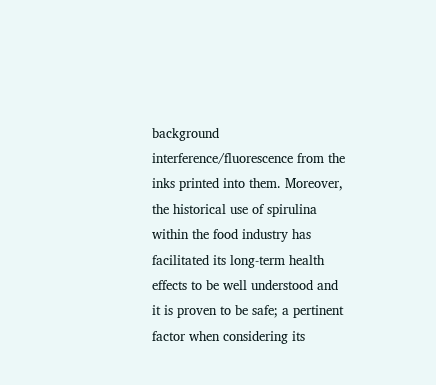background interference/fluorescence from the inks printed into them. Moreover, the historical use of spirulina within the food industry has facilitated its long-term health effects to be well understood and it is proven to be safe; a pertinent factor when considering its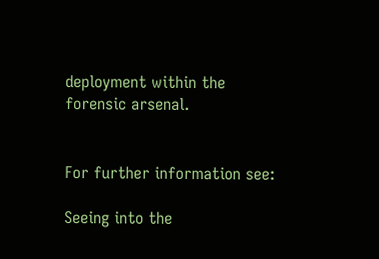deployment within the forensic arsenal.


For further information see:

Seeing into the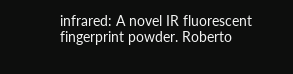infrared: A novel IR fluorescent fingerprint powder. Roberto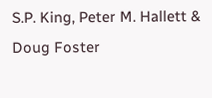S.P. King, Peter M. Hallett & Doug Foster